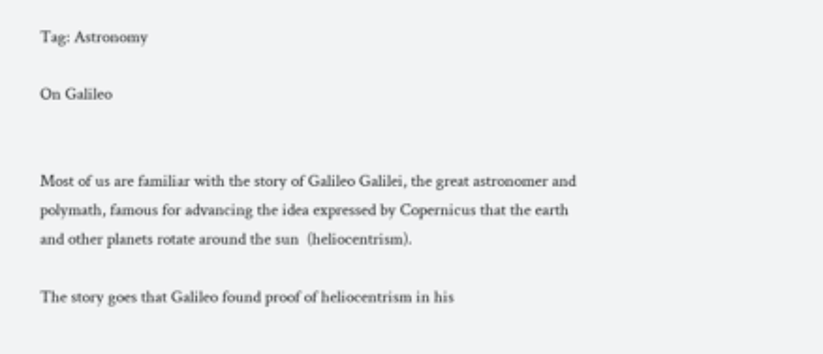Tag: Astronomy

On Galileo


Most of us are familiar with the story of Galileo Galilei, the great astronomer and polymath, famous for advancing the idea expressed by Copernicus that the earth and other planets rotate around the sun  (heliocentrism).

The story goes that Galileo found proof of heliocentrism in his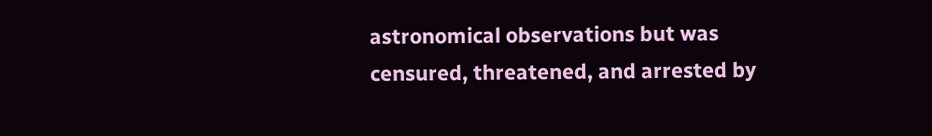astronomical observations but was censured, threatened, and arrested by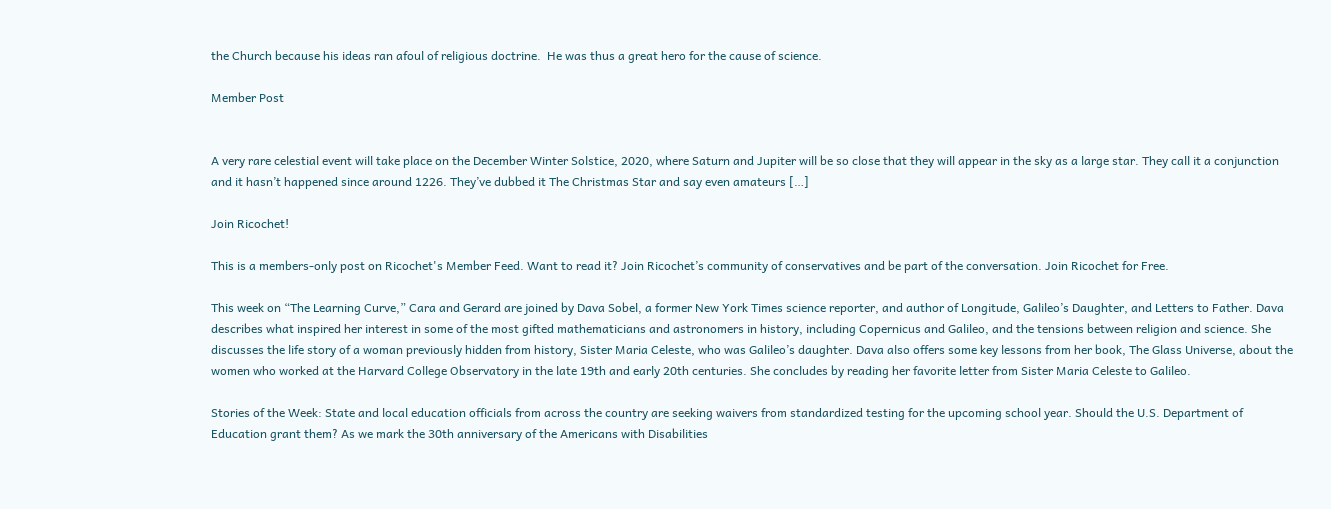the Church because his ideas ran afoul of religious doctrine.  He was thus a great hero for the cause of science.

Member Post


A very rare celestial event will take place on the December Winter Solstice, 2020, where Saturn and Jupiter will be so close that they will appear in the sky as a large star. They call it a conjunction and it hasn’t happened since around 1226. They’ve dubbed it The Christmas Star and say even amateurs […]

Join Ricochet!

This is a members-only post on Ricochet's Member Feed. Want to read it? Join Ricochet’s community of conservatives and be part of the conversation. Join Ricochet for Free.

This week on “The Learning Curve,” Cara and Gerard are joined by Dava Sobel, a former New York Times science reporter, and author of Longitude, Galileo’s Daughter, and Letters to Father. Dava describes what inspired her interest in some of the most gifted mathematicians and astronomers in history, including Copernicus and Galileo, and the tensions between religion and science. She discusses the life story of a woman previously hidden from history, Sister Maria Celeste, who was Galileo’s daughter. Dava also offers some key lessons from her book, The Glass Universe, about the women who worked at the Harvard College Observatory in the late 19th and early 20th centuries. She concludes by reading her favorite letter from Sister Maria Celeste to Galileo.

Stories of the Week: State and local education officials from across the country are seeking waivers from standardized testing for the upcoming school year. Should the U.S. Department of Education grant them? As we mark the 30th anniversary of the Americans with Disabilities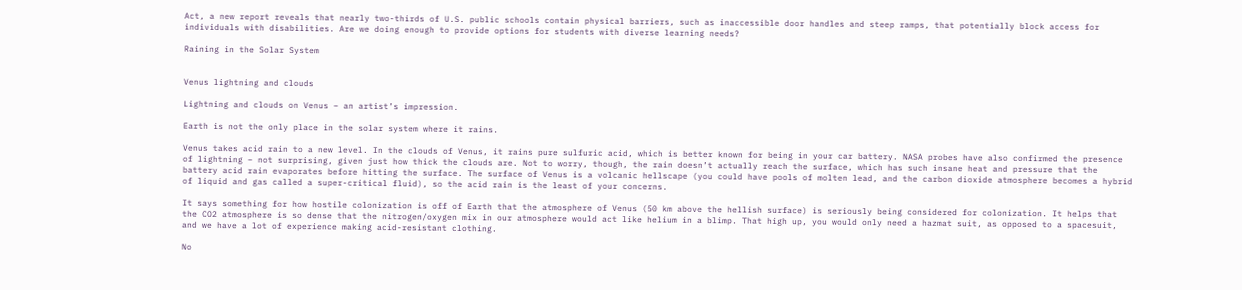Act, a new report reveals that nearly two-thirds of U.S. public schools contain physical barriers, such as inaccessible door handles and steep ramps, that potentially block access for individuals with disabilities. Are we doing enough to provide options for students with diverse learning needs?

Raining in the Solar System


Venus lightning and clouds

Lightning and clouds on Venus – an artist’s impression.

Earth is not the only place in the solar system where it rains.

Venus takes acid rain to a new level. In the clouds of Venus, it rains pure sulfuric acid, which is better known for being in your car battery. NASA probes have also confirmed the presence of lightning – not surprising, given just how thick the clouds are. Not to worry, though, the rain doesn’t actually reach the surface, which has such insane heat and pressure that the battery acid rain evaporates before hitting the surface. The surface of Venus is a volcanic hellscape (you could have pools of molten lead, and the carbon dioxide atmosphere becomes a hybrid of liquid and gas called a super-critical fluid), so the acid rain is the least of your concerns.

It says something for how hostile colonization is off of Earth that the atmosphere of Venus (50 km above the hellish surface) is seriously being considered for colonization. It helps that the CO2 atmosphere is so dense that the nitrogen/oxygen mix in our atmosphere would act like helium in a blimp. That high up, you would only need a hazmat suit, as opposed to a spacesuit, and we have a lot of experience making acid-resistant clothing.

No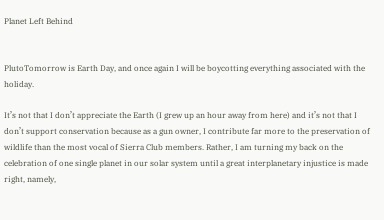Planet Left Behind


PlutoTomorrow is Earth Day, and once again I will be boycotting everything associated with the holiday.

It’s not that I don’t appreciate the Earth (I grew up an hour away from here) and it’s not that I don’t support conservation because as a gun owner, I contribute far more to the preservation of wildlife than the most vocal of Sierra Club members. Rather, I am turning my back on the celebration of one single planet in our solar system until a great interplanetary injustice is made right, namely,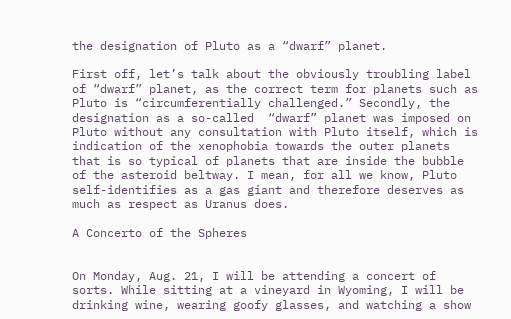the designation of Pluto as a “dwarf” planet.

First off, let’s talk about the obviously troubling label of “dwarf” planet, as the correct term for planets such as Pluto is “circumferentially challenged.” Secondly, the designation as a so-called  “dwarf” planet was imposed on Pluto without any consultation with Pluto itself, which is indication of the xenophobia towards the outer planets that is so typical of planets that are inside the bubble of the asteroid beltway. I mean, for all we know, Pluto self-identifies as a gas giant and therefore deserves as much as respect as Uranus does.

A Concerto of the Spheres


On Monday, Aug. 21, I will be attending a concert of sorts. While sitting at a vineyard in Wyoming, I will be drinking wine, wearing goofy glasses, and watching a show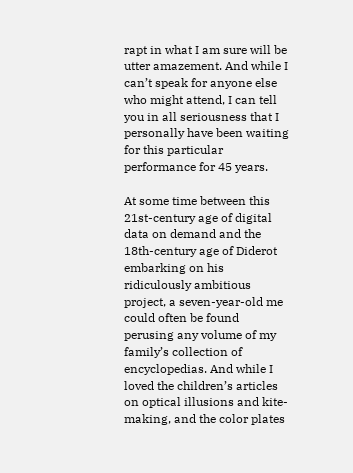rapt in what I am sure will be utter amazement. And while I can’t speak for anyone else who might attend, I can tell you in all seriousness that I personally have been waiting for this particular performance for 45 years.

At some time between this 21st-century age of digital data on demand and the 18th-century age of Diderot embarking on his ridiculously ambitious project, a seven-year-old me could often be found perusing any volume of my family’s collection of encyclopedias. And while I loved the children’s articles on optical illusions and kite-making, and the color plates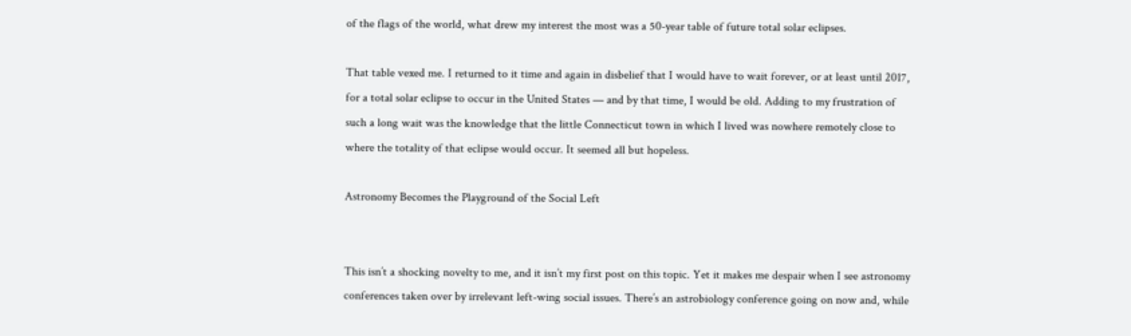of the flags of the world, what drew my interest the most was a 50-year table of future total solar eclipses.

That table vexed me. I returned to it time and again in disbelief that I would have to wait forever, or at least until 2017, for a total solar eclipse to occur in the United States — and by that time, I would be old. Adding to my frustration of such a long wait was the knowledge that the little Connecticut town in which I lived was nowhere remotely close to where the totality of that eclipse would occur. It seemed all but hopeless.

Astronomy Becomes the Playground of the Social Left


This isn’t a shocking novelty to me, and it isn’t my first post on this topic. Yet it makes me despair when I see astronomy conferences taken over by irrelevant left-wing social issues. There’s an astrobiology conference going on now and, while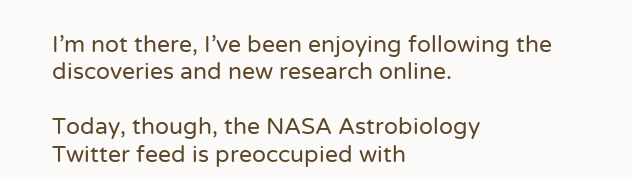I’m not there, I’ve been enjoying following the discoveries and new research online.

Today, though, the NASA Astrobiology Twitter feed is preoccupied with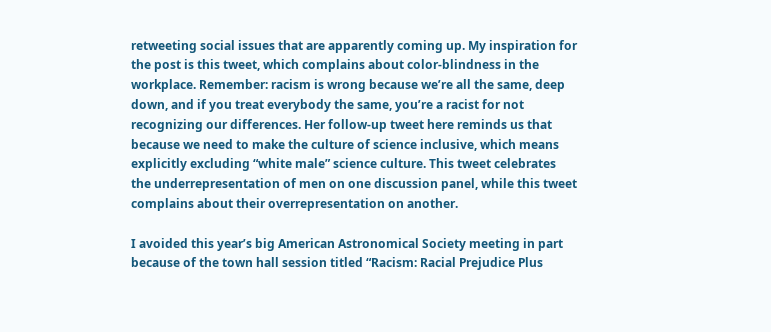retweeting social issues that are apparently coming up. My inspiration for the post is this tweet, which complains about color-blindness in the workplace. Remember: racism is wrong because we’re all the same, deep down, and if you treat everybody the same, you’re a racist for not recognizing our differences. Her follow-up tweet here reminds us that because we need to make the culture of science inclusive, which means explicitly excluding “white male” science culture. This tweet celebrates the underrepresentation of men on one discussion panel, while this tweet complains about their overrepresentation on another.

I avoided this year’s big American Astronomical Society meeting in part because of the town hall session titled “Racism: Racial Prejudice Plus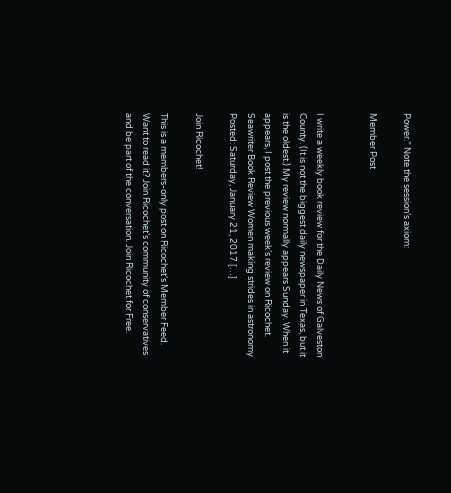Power.” Note the session’s axiom:

Member Post


I write a weekly book review for the Daily News of Galveston County. (It is not the biggest daily newspaper in Texas, but it is the oldest.) My review normally appears Sunday. When it appears, I post the previous week’s review on Ricochet. Seawriter Book Review Women making strides in astronomy Posted: Saturday, January 21, 2017 […]

Join Ricochet!

This is a members-only post on Ricochet's Member Feed. Want to read it? Join Ricochet’s community of conservatives and be part of the conversation. Join Ricochet for Free.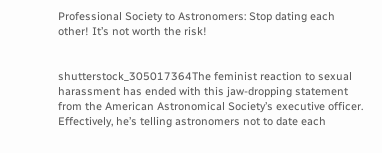Professional Society to Astronomers: Stop dating each other! It’s not worth the risk!


shutterstock_305017364The feminist reaction to sexual harassment has ended with this jaw-dropping statement from the American Astronomical Society’s executive officer. Effectively, he’s telling astronomers not to date each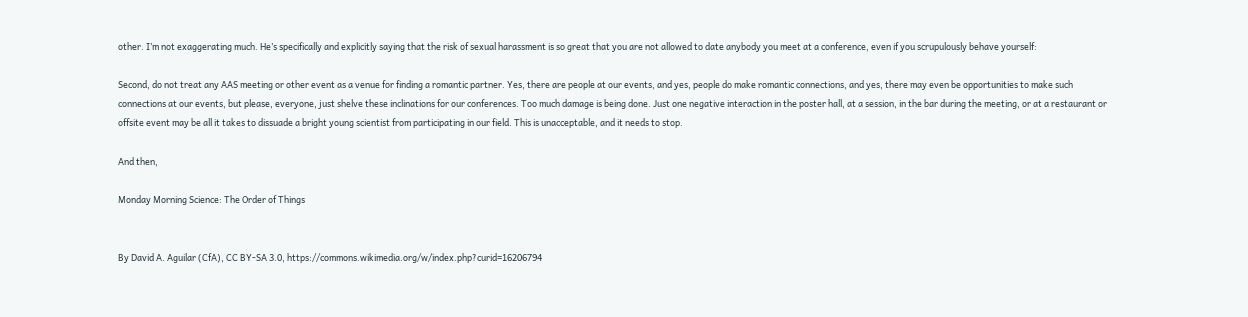other. I’m not exaggerating much. He’s specifically and explicitly saying that the risk of sexual harassment is so great that you are not allowed to date anybody you meet at a conference, even if you scrupulously behave yourself:

Second, do not treat any AAS meeting or other event as a venue for finding a romantic partner. Yes, there are people at our events, and yes, people do make romantic connections, and yes, there may even be opportunities to make such connections at our events, but please, everyone, just shelve these inclinations for our conferences. Too much damage is being done. Just one negative interaction in the poster hall, at a session, in the bar during the meeting, or at a restaurant or offsite event may be all it takes to dissuade a bright young scientist from participating in our field. This is unacceptable, and it needs to stop.

And then,

Monday Morning Science: The Order of Things


By David A. Aguilar (CfA), CC BY-SA 3.0, https://commons.wikimedia.org/w/index.php?curid=16206794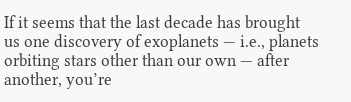If it seems that the last decade has brought us one discovery of exoplanets — i.e., planets orbiting stars other than our own — after another, you’re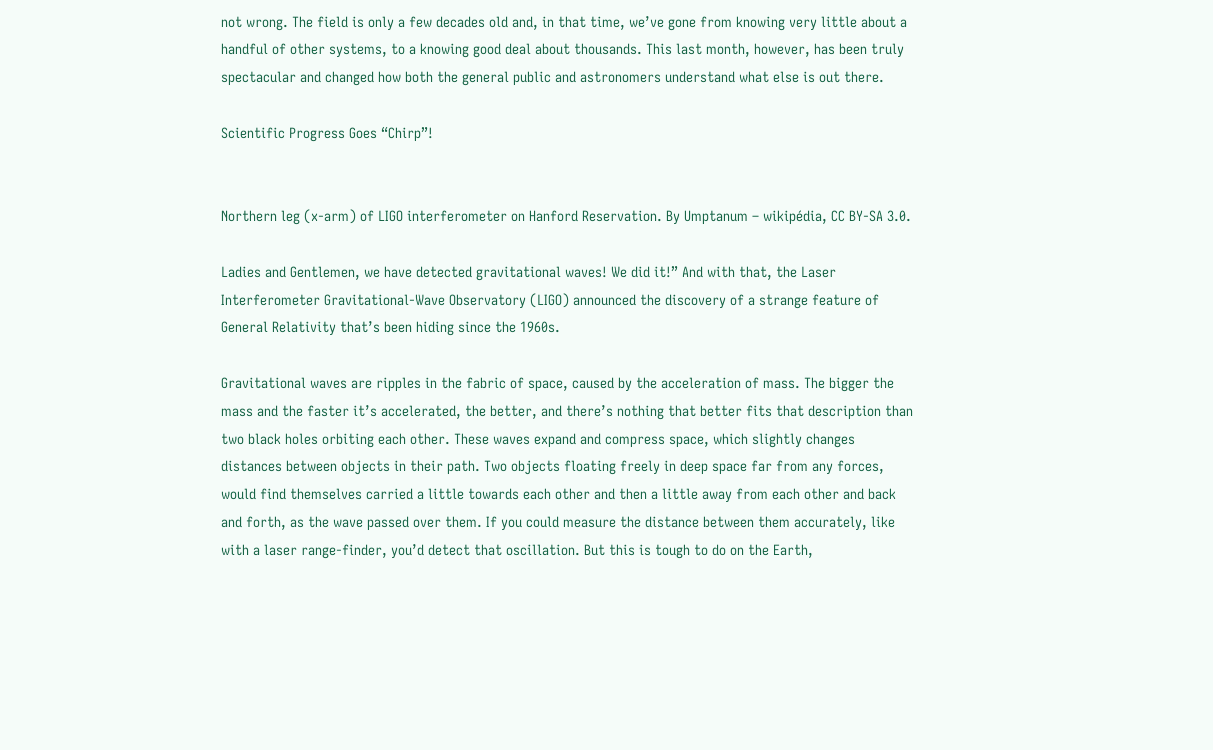not wrong. The field is only a few decades old and, in that time, we’ve gone from knowing very little about a handful of other systems, to a knowing good deal about thousands. This last month, however, has been truly spectacular and changed how both the general public and astronomers understand what else is out there.

Scientific Progress Goes “Chirp”!


Northern leg (x-arm) of LIGO interferometer on Hanford Reservation. By Umptanum – wikipédia, CC BY-SA 3.0.

Ladies and Gentlemen, we have detected gravitational waves! We did it!” And with that, the Laser Interferometer Gravitational-Wave Observatory (LIGO) announced the discovery of a strange feature of General Relativity that’s been hiding since the 1960s.

Gravitational waves are ripples in the fabric of space, caused by the acceleration of mass. The bigger the mass and the faster it’s accelerated, the better, and there’s nothing that better fits that description than two black holes orbiting each other. These waves expand and compress space, which slightly changes distances between objects in their path. Two objects floating freely in deep space far from any forces, would find themselves carried a little towards each other and then a little away from each other and back and forth, as the wave passed over them. If you could measure the distance between them accurately, like with a laser range-finder, you’d detect that oscillation. But this is tough to do on the Earth,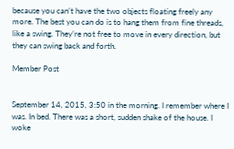because you can’t have the two objects floating freely any more. The best you can do is to hang them from fine threads, like a swing. They’re not free to move in every direction, but they can swing back and forth.

Member Post


September 14, 2015, 3:50 in the morning. I remember where I was. In bed. There was a short, sudden shake of the house. I woke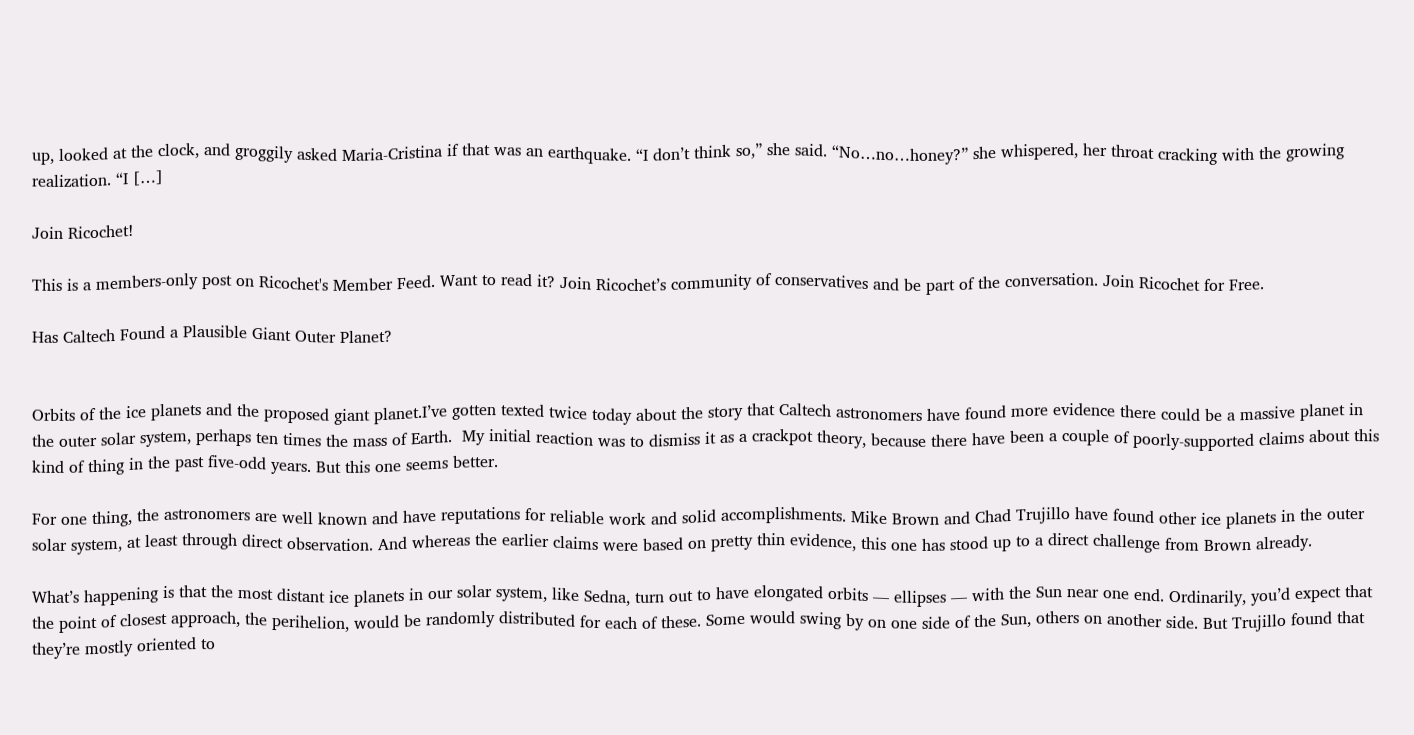up, looked at the clock, and groggily asked Maria-Cristina if that was an earthquake. “I don’t think so,” she said. “No…no…honey?” she whispered, her throat cracking with the growing realization. “I […]

Join Ricochet!

This is a members-only post on Ricochet's Member Feed. Want to read it? Join Ricochet’s community of conservatives and be part of the conversation. Join Ricochet for Free.

Has Caltech Found a Plausible Giant Outer Planet?


Orbits of the ice planets and the proposed giant planet.I’ve gotten texted twice today about the story that Caltech astronomers have found more evidence there could be a massive planet in the outer solar system, perhaps ten times the mass of Earth.  My initial reaction was to dismiss it as a crackpot theory, because there have been a couple of poorly-supported claims about this kind of thing in the past five-odd years. But this one seems better.

For one thing, the astronomers are well known and have reputations for reliable work and solid accomplishments. Mike Brown and Chad Trujillo have found other ice planets in the outer solar system, at least through direct observation. And whereas the earlier claims were based on pretty thin evidence, this one has stood up to a direct challenge from Brown already.

What’s happening is that the most distant ice planets in our solar system, like Sedna, turn out to have elongated orbits — ellipses — with the Sun near one end. Ordinarily, you’d expect that the point of closest approach, the perihelion, would be randomly distributed for each of these. Some would swing by on one side of the Sun, others on another side. But Trujillo found that they’re mostly oriented to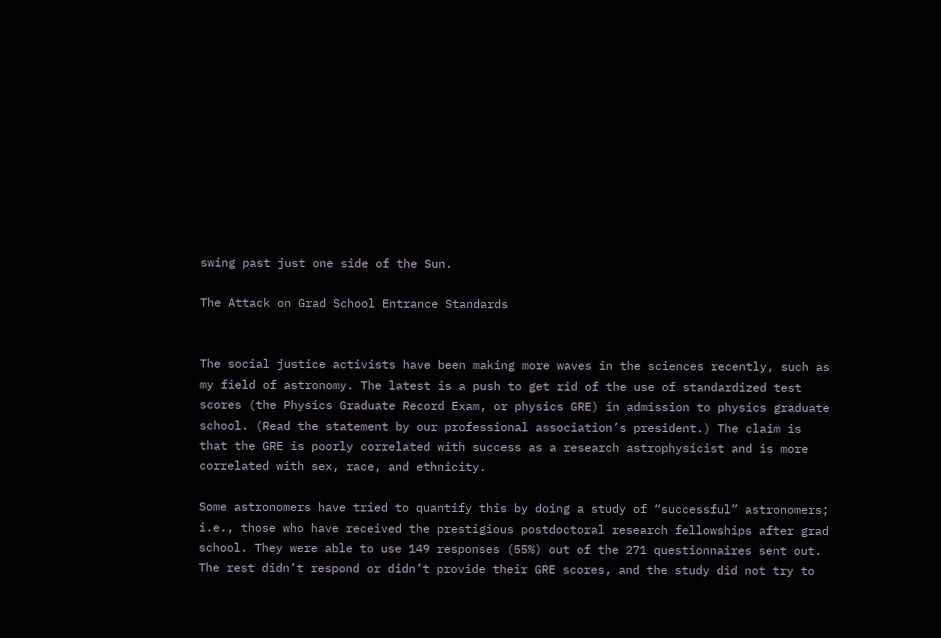swing past just one side of the Sun.

The Attack on Grad School Entrance Standards


The social justice activists have been making more waves in the sciences recently, such as my field of astronomy. The latest is a push to get rid of the use of standardized test scores (the Physics Graduate Record Exam, or physics GRE) in admission to physics graduate school. (Read the statement by our professional association’s president.) The claim is that the GRE is poorly correlated with success as a research astrophysicist and is more correlated with sex, race, and ethnicity.

Some astronomers have tried to quantify this by doing a study of “successful” astronomers; i.e., those who have received the prestigious postdoctoral research fellowships after grad school. They were able to use 149 responses (55%) out of the 271 questionnaires sent out. The rest didn’t respond or didn’t provide their GRE scores, and the study did not try to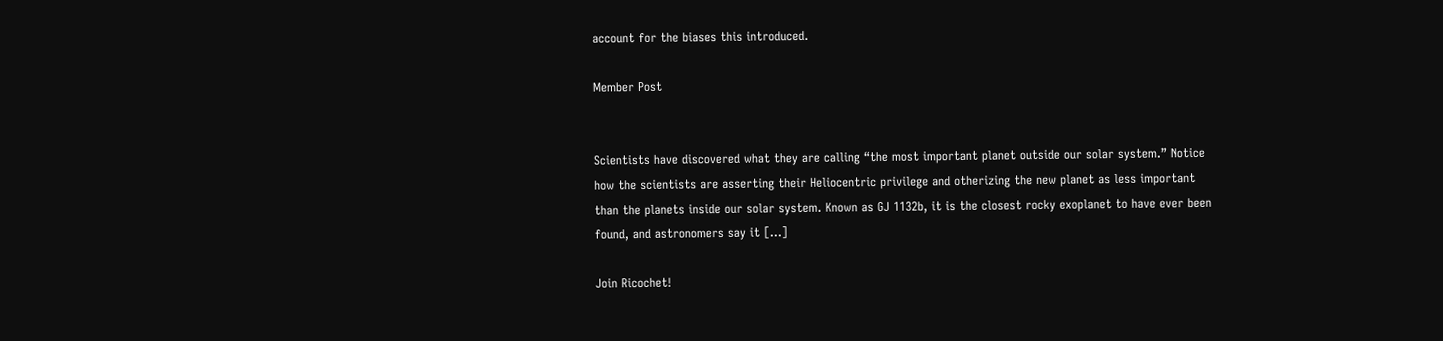account for the biases this introduced.

Member Post


Scientists have discovered what they are calling “the most important planet outside our solar system.” Notice how the scientists are asserting their Heliocentric privilege and otherizing the new planet as less important than the planets inside our solar system. Known as GJ 1132b, it is the closest rocky exoplanet to have ever been found, and astronomers say it […]

Join Ricochet!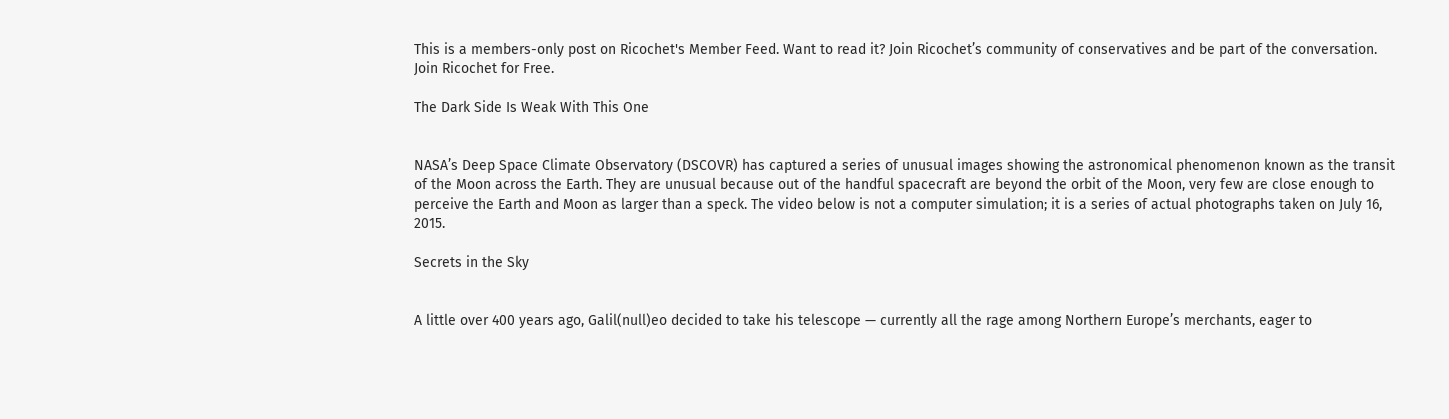This is a members-only post on Ricochet's Member Feed. Want to read it? Join Ricochet’s community of conservatives and be part of the conversation. Join Ricochet for Free.

The Dark Side Is Weak With This One


NASA’s Deep Space Climate Observatory (DSCOVR) has captured a series of unusual images showing the astronomical phenomenon known as the transit of the Moon across the Earth. They are unusual because out of the handful spacecraft are beyond the orbit of the Moon, very few are close enough to perceive the Earth and Moon as larger than a speck. The video below is not a computer simulation; it is a series of actual photographs taken on July 16, 2015.

Secrets in the Sky


A little over 400 years ago, Galil(null)eo decided to take his telescope — currently all the rage among Northern Europe’s merchants, eager to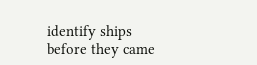identify ships before they came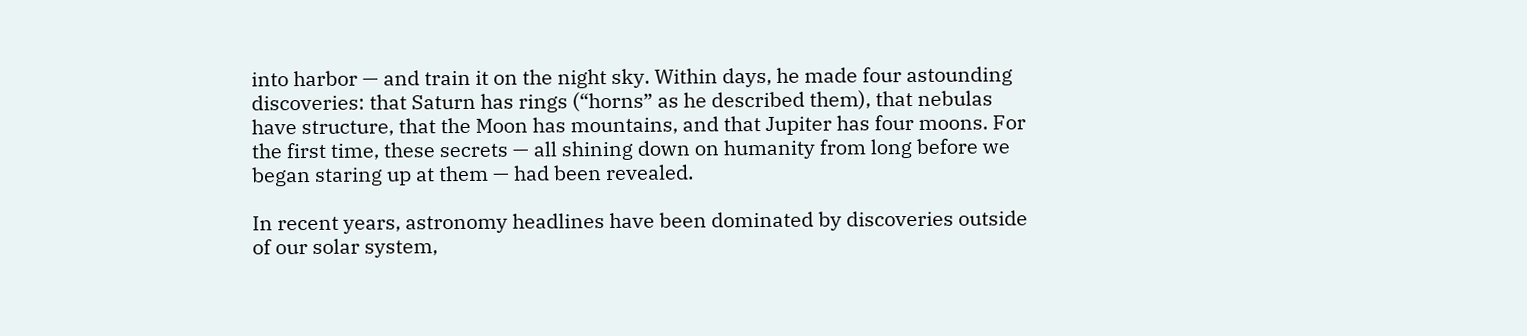into harbor — and train it on the night sky. Within days, he made four astounding discoveries: that Saturn has rings (“horns” as he described them), that nebulas have structure, that the Moon has mountains, and that Jupiter has four moons. For the first time, these secrets — all shining down on humanity from long before we began staring up at them — had been revealed.

In recent years, astronomy headlines have been dominated by discoveries outside of our solar system,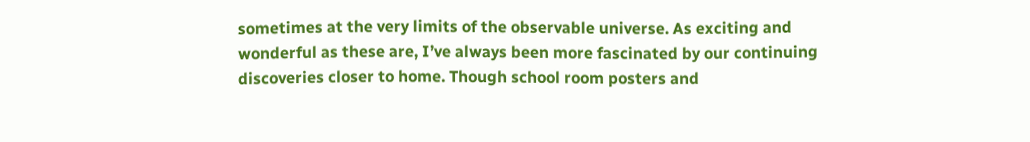sometimes at the very limits of the observable universe. As exciting and wonderful as these are, I’ve always been more fascinated by our continuing discoveries closer to home. Though school room posters and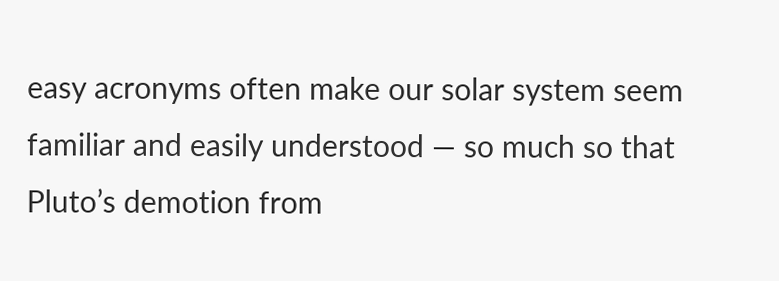easy acronyms often make our solar system seem familiar and easily understood — so much so that Pluto’s demotion from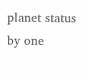planet status by one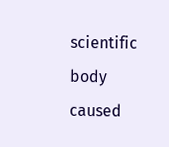scientific body caused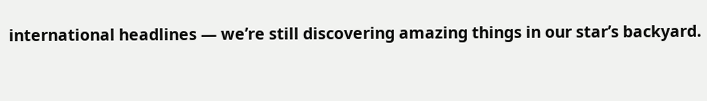international headlines — we’re still discovering amazing things in our star’s backyard.